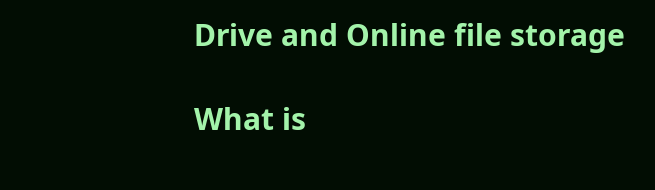Drive and Online file storage

What is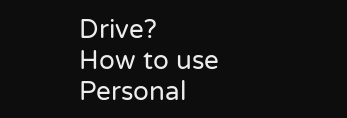Drive?
How to use Personal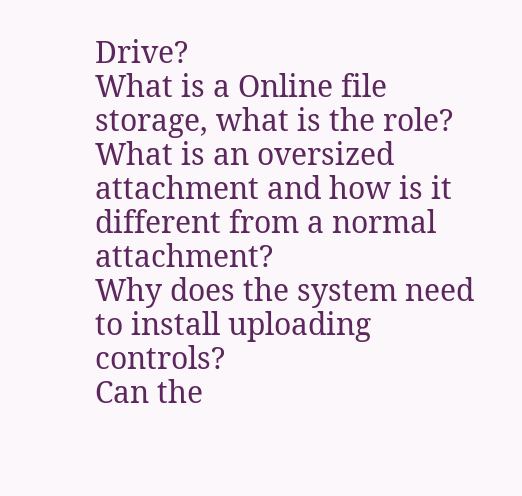Drive?
What is a Online file storage, what is the role?
What is an oversized attachment and how is it different from a normal attachment?
Why does the system need to install uploading controls?
Can the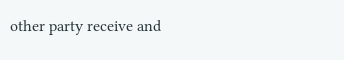other party receive and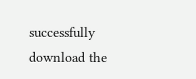successfully download the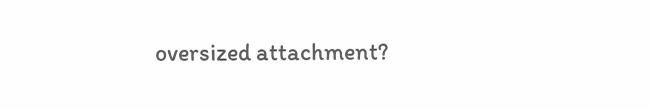oversized attachment?